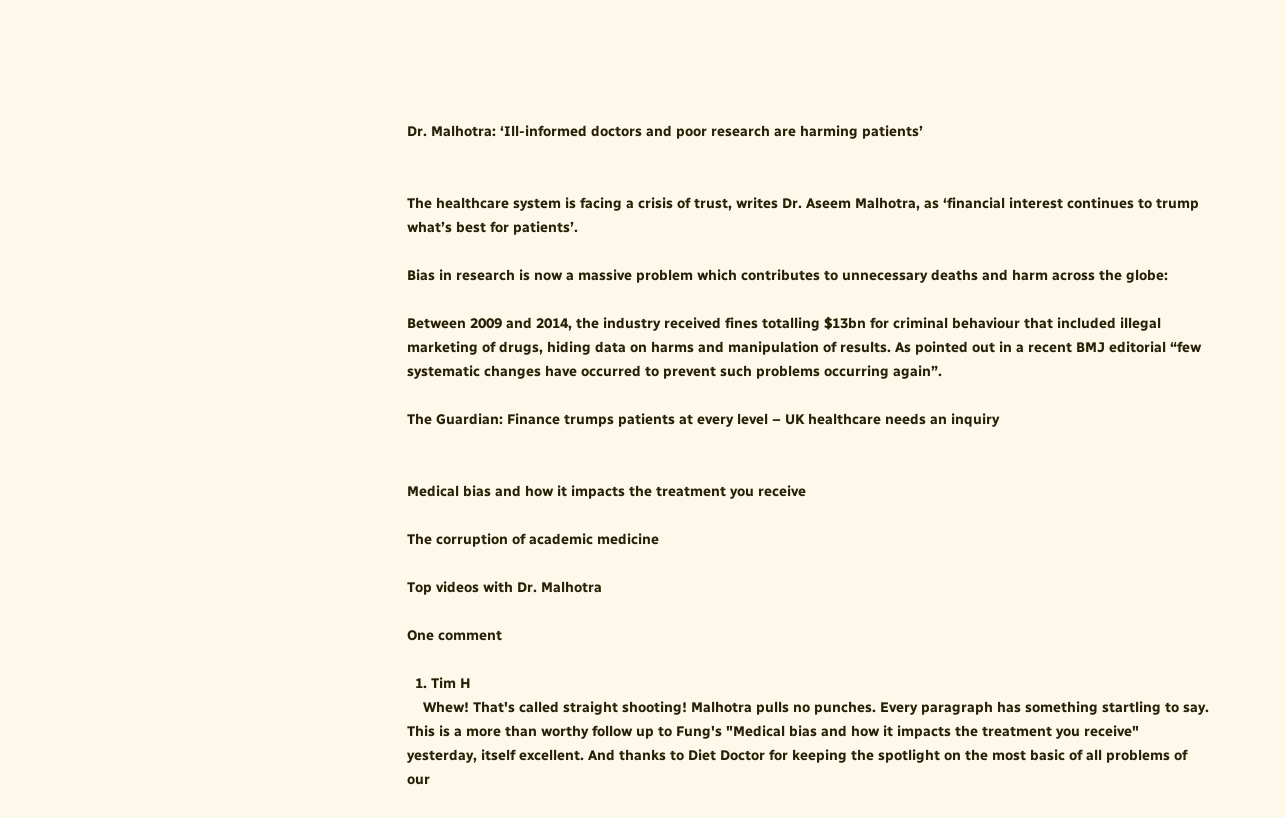Dr. Malhotra: ‘Ill-informed doctors and poor research are harming patients’


The healthcare system is facing a crisis of trust, writes Dr. Aseem Malhotra, as ‘financial interest continues to trump what’s best for patients’.

Bias in research is now a massive problem which contributes to unnecessary deaths and harm across the globe:

Between 2009 and 2014, the industry received fines totalling $13bn for criminal behaviour that included illegal marketing of drugs, hiding data on harms and manipulation of results. As pointed out in a recent BMJ editorial “few systematic changes have occurred to prevent such problems occurring again”.

The Guardian: Finance trumps patients at every level – UK healthcare needs an inquiry


Medical bias and how it impacts the treatment you receive

The corruption of academic medicine

Top videos with Dr. Malhotra

One comment

  1. Tim H
    Whew! That's called straight shooting! Malhotra pulls no punches. Every paragraph has something startling to say. This is a more than worthy follow up to Fung's "Medical bias and how it impacts the treatment you receive" yesterday, itself excellent. And thanks to Diet Doctor for keeping the spotlight on the most basic of all problems of our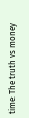time: The truth vs money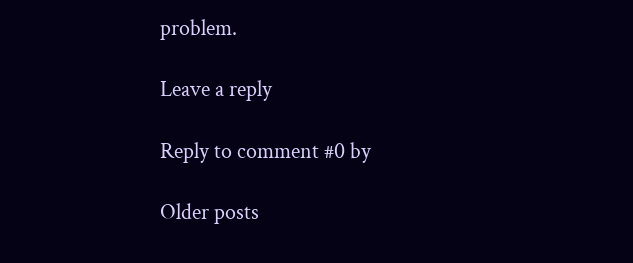problem.

Leave a reply

Reply to comment #0 by

Older posts